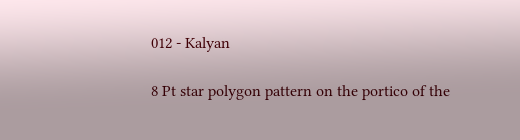012 - Kalyan

8 Pt star polygon pattern on the portico of the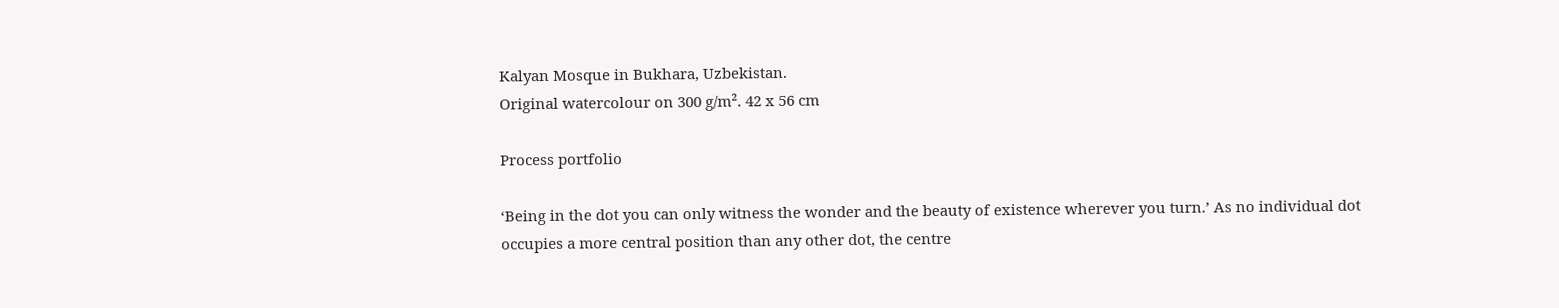Kalyan Mosque in Bukhara, Uzbekistan.
Original watercolour on 300 g/m². 42 x 56 cm

Process portfolio

‘Being in the dot you can only witness the wonder and the beauty of existence wherever you turn.’ As no individual dot occupies a more central position than any other dot, the centre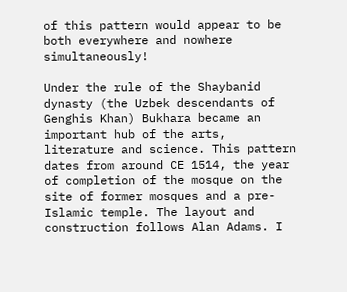of this pattern would appear to be both everywhere and nowhere simultaneously!

Under the rule of the Shaybanid dynasty (the Uzbek descendants of Genghis Khan) Bukhara became an important hub of the arts, literature and science. This pattern dates from around CE 1514, the year of completion of the mosque on the site of former mosques and a pre-Islamic temple. The layout and construction follows Alan Adams. I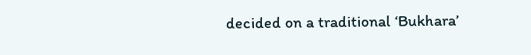decided on a traditional ‘Bukhara’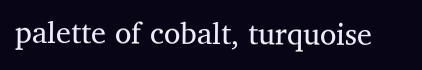palette of cobalt, turquoise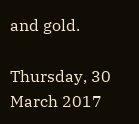and gold.

Thursday, 30 March 2017